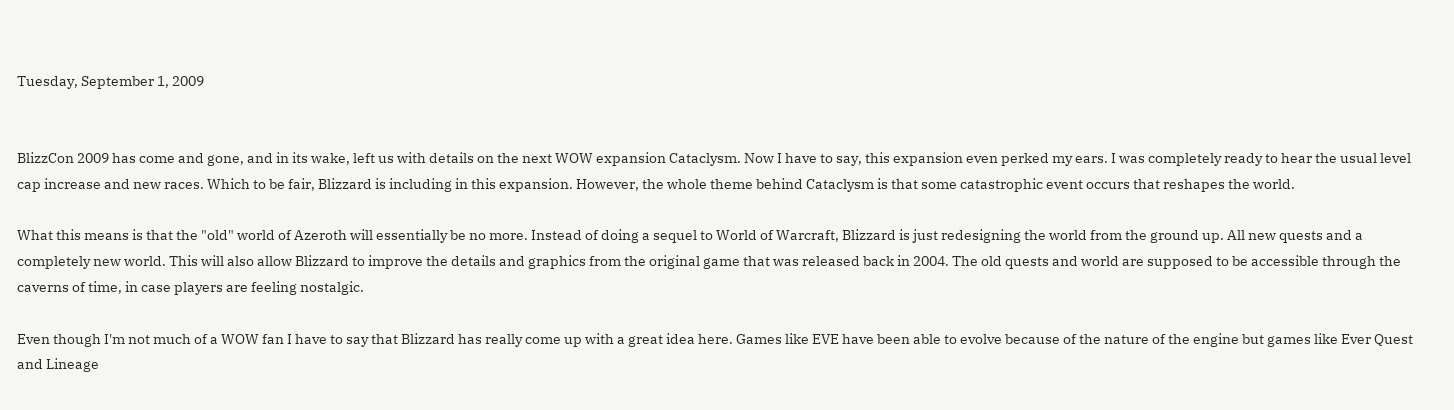Tuesday, September 1, 2009


BlizzCon 2009 has come and gone, and in its wake, left us with details on the next WOW expansion Cataclysm. Now I have to say, this expansion even perked my ears. I was completely ready to hear the usual level cap increase and new races. Which to be fair, Blizzard is including in this expansion. However, the whole theme behind Cataclysm is that some catastrophic event occurs that reshapes the world.

What this means is that the "old" world of Azeroth will essentially be no more. Instead of doing a sequel to World of Warcraft, Blizzard is just redesigning the world from the ground up. All new quests and a completely new world. This will also allow Blizzard to improve the details and graphics from the original game that was released back in 2004. The old quests and world are supposed to be accessible through the caverns of time, in case players are feeling nostalgic.

Even though I'm not much of a WOW fan I have to say that Blizzard has really come up with a great idea here. Games like EVE have been able to evolve because of the nature of the engine but games like Ever Quest and Lineage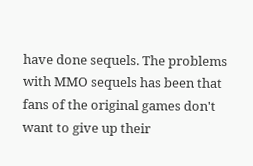have done sequels. The problems with MMO sequels has been that fans of the original games don't want to give up their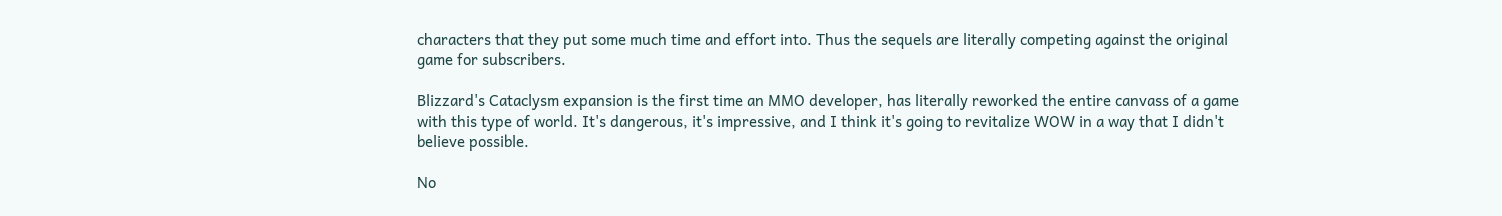characters that they put some much time and effort into. Thus the sequels are literally competing against the original game for subscribers.

Blizzard's Cataclysm expansion is the first time an MMO developer, has literally reworked the entire canvass of a game with this type of world. It's dangerous, it's impressive, and I think it's going to revitalize WOW in a way that I didn't believe possible.

No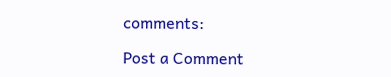comments:

Post a Comment